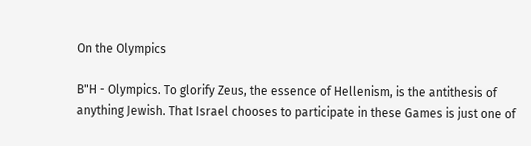On the Olympics

B"H - Olympics. To glorify Zeus, the essence of Hellenism, is the antithesis of anything Jewish. That Israel chooses to participate in these Games is just one of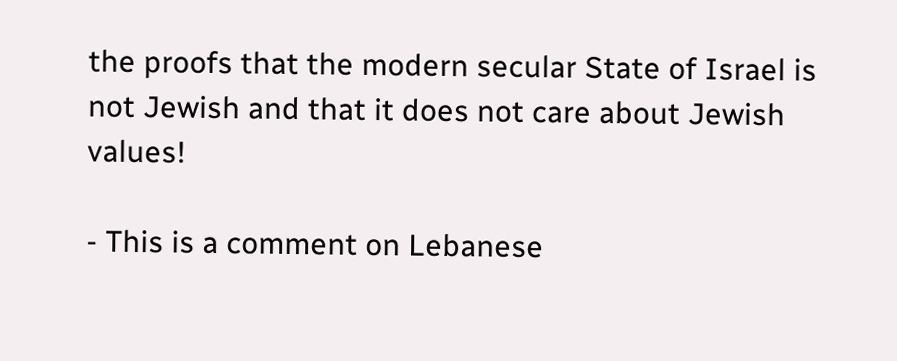the proofs that the modern secular State of Israel is not Jewish and that it does not care about Jewish values!

- This is a comment on Lebanese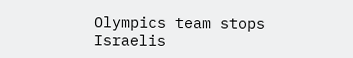Olympics team stops Israelis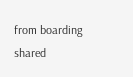from boarding shared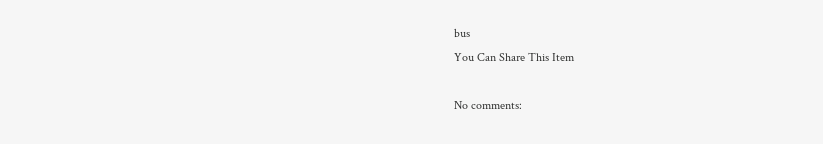bus
You Can Share This Item

No comments: